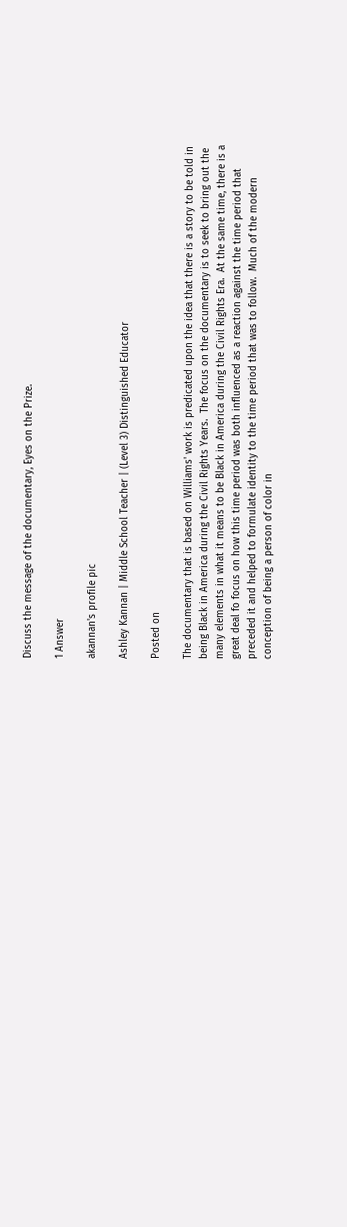Discuss the message of the documentary, Eyes on the Prize.

1 Answer

akannan's profile pic

Ashley Kannan | Middle School Teacher | (Level 3) Distinguished Educator

Posted on

The documentary that is based on Williams' work is predicated upon the idea that there is a story to be told in being Black in America during the Civil Rights Years.  The focus on the documentary is to seek to bring out the many elements in what it means to be Black in America during the Civil Rights Era.  At the same time, there is a great deal fo focus on how this time period was both influenced as a reaction against the time period that preceded it and helped to formulate identity to the time period that was to follow.  Much of the modern conception of being a person of color in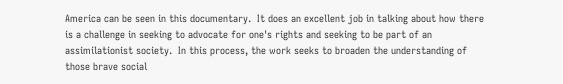America can be seen in this documentary.  It does an excellent job in talking about how there is a challenge in seeking to advocate for one's rights and seeking to be part of an assimilationist society.  In this process, the work seeks to broaden the understanding of those brave social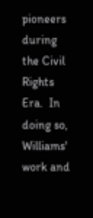pioneers during the Civil Rights Era.  In doing so, Williams' work and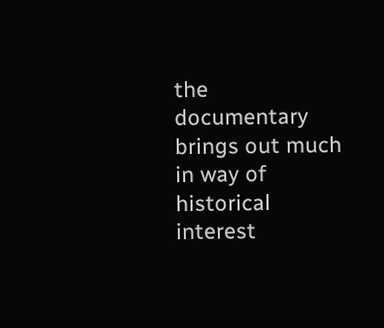the documentary brings out much in way of historical interest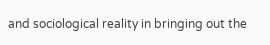and sociological reality in bringing out the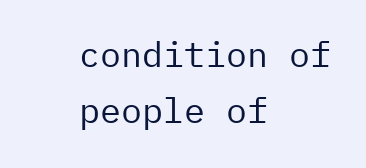condition of people of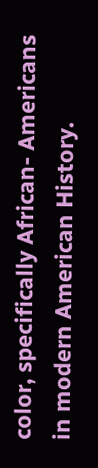color, specifically African- Americans in modern American History.